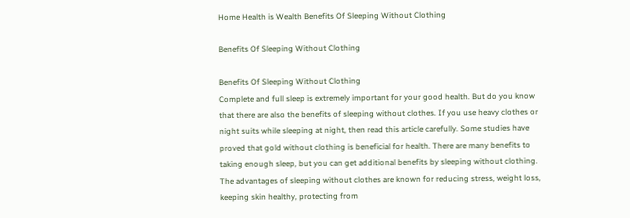Home Health is Wealth Benefits Of Sleeping Without Clothing

Benefits Of Sleeping Without Clothing

Benefits Of Sleeping Without Clothing
Complete and full sleep is extremely important for your good health. But do you know that there are also the benefits of sleeping without clothes. If you use heavy clothes or night suits while sleeping at night, then read this article carefully. Some studies have proved that gold without clothing is beneficial for health. There are many benefits to taking enough sleep, but you can get additional benefits by sleeping without clothing. The advantages of sleeping without clothes are known for reducing stress, weight loss, keeping skin healthy, protecting from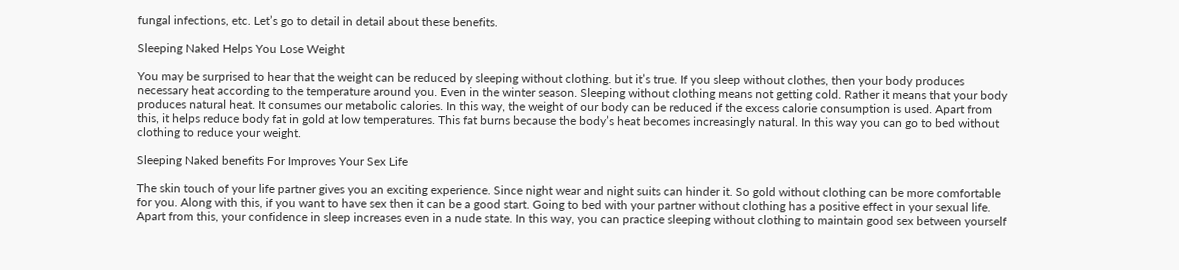fungal infections, etc. Let’s go to detail in detail about these benefits.

Sleeping Naked Helps You Lose Weight

You may be surprised to hear that the weight can be reduced by sleeping without clothing. but it’s true. If you sleep without clothes, then your body produces necessary heat according to the temperature around you. Even in the winter season. Sleeping without clothing means not getting cold. Rather it means that your body produces natural heat. It consumes our metabolic calories. In this way, the weight of our body can be reduced if the excess calorie consumption is used. Apart from this, it helps reduce body fat in gold at low temperatures. This fat burns because the body’s heat becomes increasingly natural. In this way you can go to bed without clothing to reduce your weight.

Sleeping Naked benefits For Improves Your Sex Life

The skin touch of your life partner gives you an exciting experience. Since night wear and night suits can hinder it. So gold without clothing can be more comfortable for you. Along with this, if you want to have sex then it can be a good start. Going to bed with your partner without clothing has a positive effect in your sexual life. Apart from this, your confidence in sleep increases even in a nude state. In this way, you can practice sleeping without clothing to maintain good sex between yourself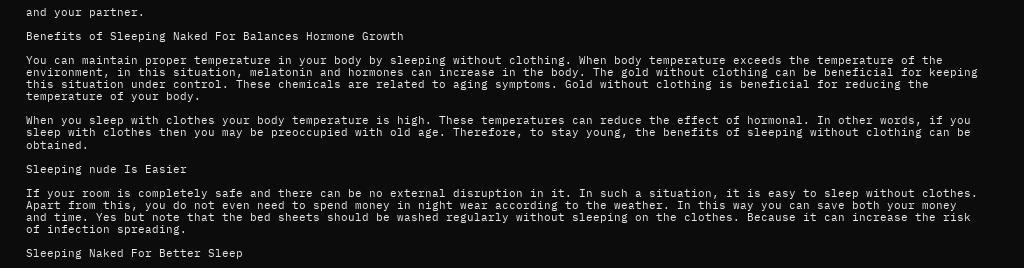and your partner.

Benefits of Sleeping Naked For Balances Hormone Growth

You can maintain proper temperature in your body by sleeping without clothing. When body temperature exceeds the temperature of the environment, in this situation, melatonin and hormones can increase in the body. The gold without clothing can be beneficial for keeping this situation under control. These chemicals are related to aging symptoms. Gold without clothing is beneficial for reducing the temperature of your body.

When you sleep with clothes your body temperature is high. These temperatures can reduce the effect of hormonal. In other words, if you sleep with clothes then you may be preoccupied with old age. Therefore, to stay young, the benefits of sleeping without clothing can be obtained.

Sleeping nude Is Easier

If your room is completely safe and there can be no external disruption in it. In such a situation, it is easy to sleep without clothes. Apart from this, you do not even need to spend money in night wear according to the weather. In this way you can save both your money and time. Yes but note that the bed sheets should be washed regularly without sleeping on the clothes. Because it can increase the risk of infection spreading.

Sleeping Naked For Better Sleep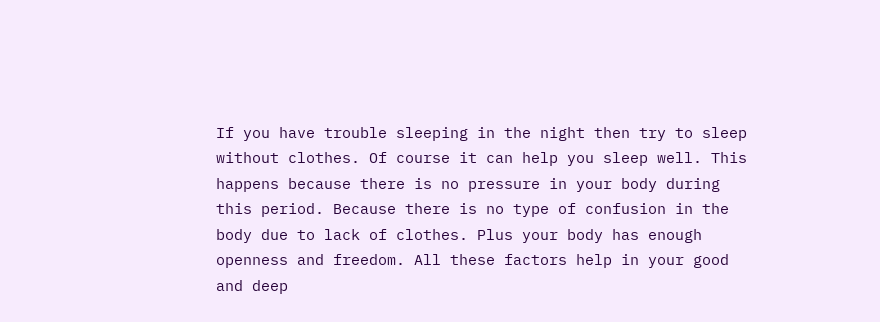If you have trouble sleeping in the night then try to sleep without clothes. Of course it can help you sleep well. This happens because there is no pressure in your body during this period. Because there is no type of confusion in the body due to lack of clothes. Plus your body has enough openness and freedom. All these factors help in your good and deep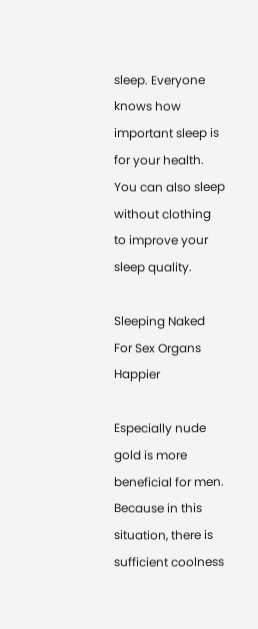sleep. Everyone knows how important sleep is for your health. You can also sleep without clothing to improve your sleep quality.

Sleeping Naked For Sex Organs Happier

Especially nude gold is more beneficial for men. Because in this situation, there is sufficient coolness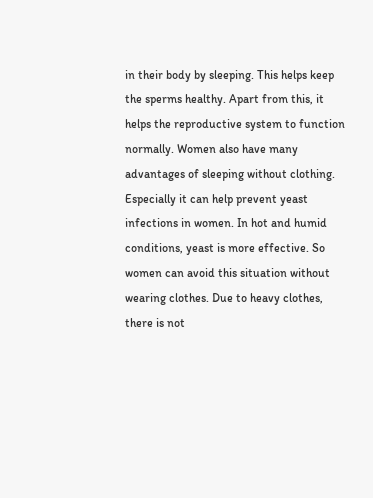in their body by sleeping. This helps keep the sperms healthy. Apart from this, it helps the reproductive system to function normally. Women also have many advantages of sleeping without clothing. Especially it can help prevent yeast infections in women. In hot and humid conditions, yeast is more effective. So women can avoid this situation without wearing clothes. Due to heavy clothes, there is not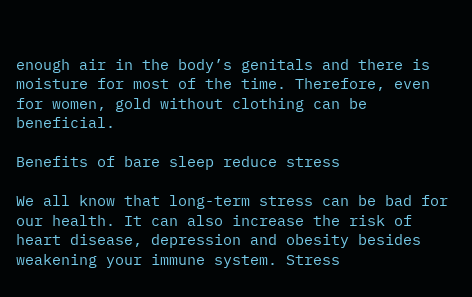enough air in the body’s genitals and there is moisture for most of the time. Therefore, even for women, gold without clothing can be beneficial.

Benefits of bare sleep reduce stress

We all know that long-term stress can be bad for our health. It can also increase the risk of heart disease, depression and obesity besides weakening your immune system. Stress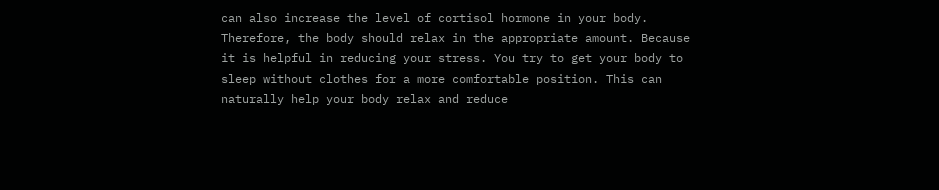can also increase the level of cortisol hormone in your body. Therefore, the body should relax in the appropriate amount. Because it is helpful in reducing your stress. You try to get your body to sleep without clothes for a more comfortable position. This can naturally help your body relax and reduce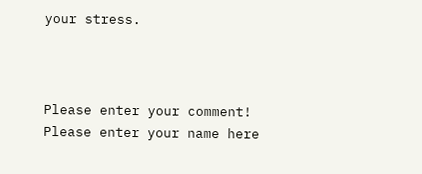your stress.



Please enter your comment!
Please enter your name here